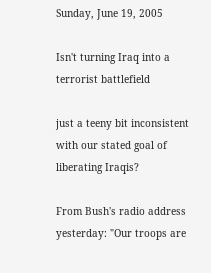Sunday, June 19, 2005

Isn't turning Iraq into a terrorist battlefield

just a teeny bit inconsistent with our stated goal of liberating Iraqis?

From Bush's radio address yesterday: "Our troops are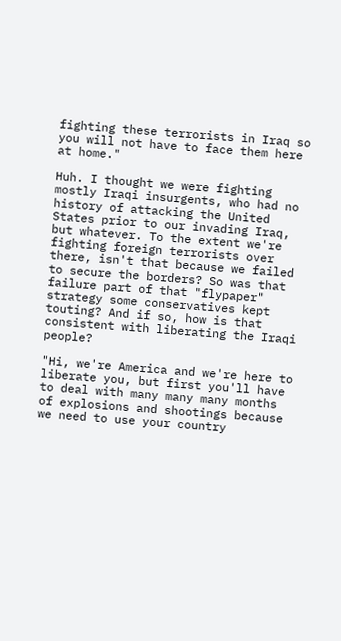fighting these terrorists in Iraq so you will not have to face them here at home."

Huh. I thought we were fighting mostly Iraqi insurgents, who had no history of attacking the United States prior to our invading Iraq, but whatever. To the extent we're fighting foreign terrorists over there, isn't that because we failed to secure the borders? So was that failure part of that "flypaper" strategy some conservatives kept touting? And if so, how is that consistent with liberating the Iraqi people?

"Hi, we're America and we're here to liberate you, but first you'll have to deal with many many many months of explosions and shootings because we need to use your country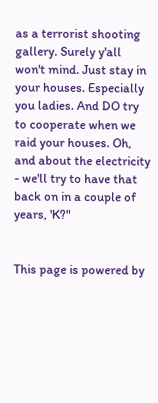as a terrorist shooting gallery. Surely y'all won't mind. Just stay in your houses. Especially you ladies. And DO try to cooperate when we raid your houses. Oh, and about the electricity - we'll try to have that back on in a couple of years, 'K?"


This page is powered by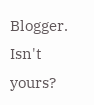Blogger. Isn't yours?